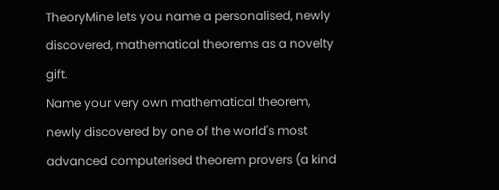TheoryMine lets you name a personalised, newly discovered, mathematical theorems as a novelty gift.
Name your very own mathematical theorem, newly discovered by one of the world's most advanced computerised theorem provers (a kind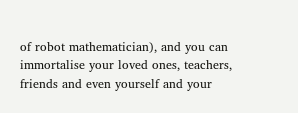of robot mathematician), and you can immortalise your loved ones, teachers, friends and even yourself and your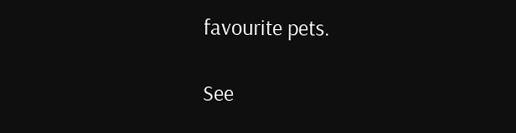favourite pets.

See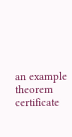an example theorem certificate